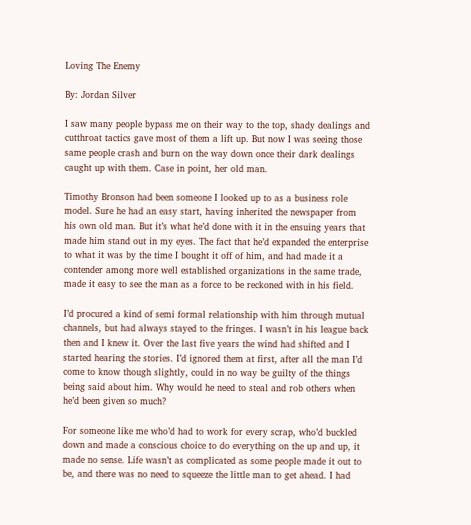Loving The Enemy

By: Jordan Silver

I saw many people bypass me on their way to the top, shady dealings and cutthroat tactics gave most of them a lift up. But now I was seeing those same people crash and burn on the way down once their dark dealings caught up with them. Case in point, her old man.

Timothy Bronson had been someone I looked up to as a business role model. Sure he had an easy start, having inherited the newspaper from his own old man. But it’s what he’d done with it in the ensuing years that made him stand out in my eyes. The fact that he’d expanded the enterprise to what it was by the time I bought it off of him, and had made it a contender among more well established organizations in the same trade, made it easy to see the man as a force to be reckoned with in his field.

I’d procured a kind of semi formal relationship with him through mutual channels, but had always stayed to the fringes. I wasn’t in his league back then and I knew it. Over the last five years the wind had shifted and I started hearing the stories. I’d ignored them at first, after all the man I’d come to know though slightly, could in no way be guilty of the things being said about him. Why would he need to steal and rob others when he’d been given so much?

For someone like me who’d had to work for every scrap, who’d buckled down and made a conscious choice to do everything on the up and up, it made no sense. Life wasn’t as complicated as some people made it out to be, and there was no need to squeeze the little man to get ahead. I had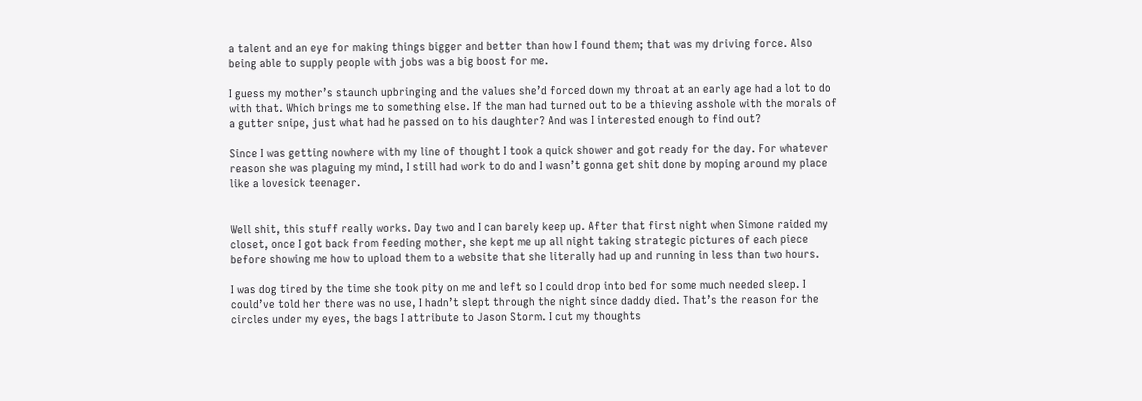a talent and an eye for making things bigger and better than how I found them; that was my driving force. Also being able to supply people with jobs was a big boost for me.

I guess my mother’s staunch upbringing and the values she’d forced down my throat at an early age had a lot to do with that. Which brings me to something else. If the man had turned out to be a thieving asshole with the morals of a gutter snipe, just what had he passed on to his daughter? And was I interested enough to find out?

Since I was getting nowhere with my line of thought I took a quick shower and got ready for the day. For whatever reason she was plaguing my mind, I still had work to do and I wasn’t gonna get shit done by moping around my place like a lovesick teenager.


Well shit, this stuff really works. Day two and I can barely keep up. After that first night when Simone raided my closet, once I got back from feeding mother, she kept me up all night taking strategic pictures of each piece before showing me how to upload them to a website that she literally had up and running in less than two hours.

I was dog tired by the time she took pity on me and left so I could drop into bed for some much needed sleep. I could’ve told her there was no use, I hadn’t slept through the night since daddy died. That’s the reason for the circles under my eyes, the bags I attribute to Jason Storm. I cut my thoughts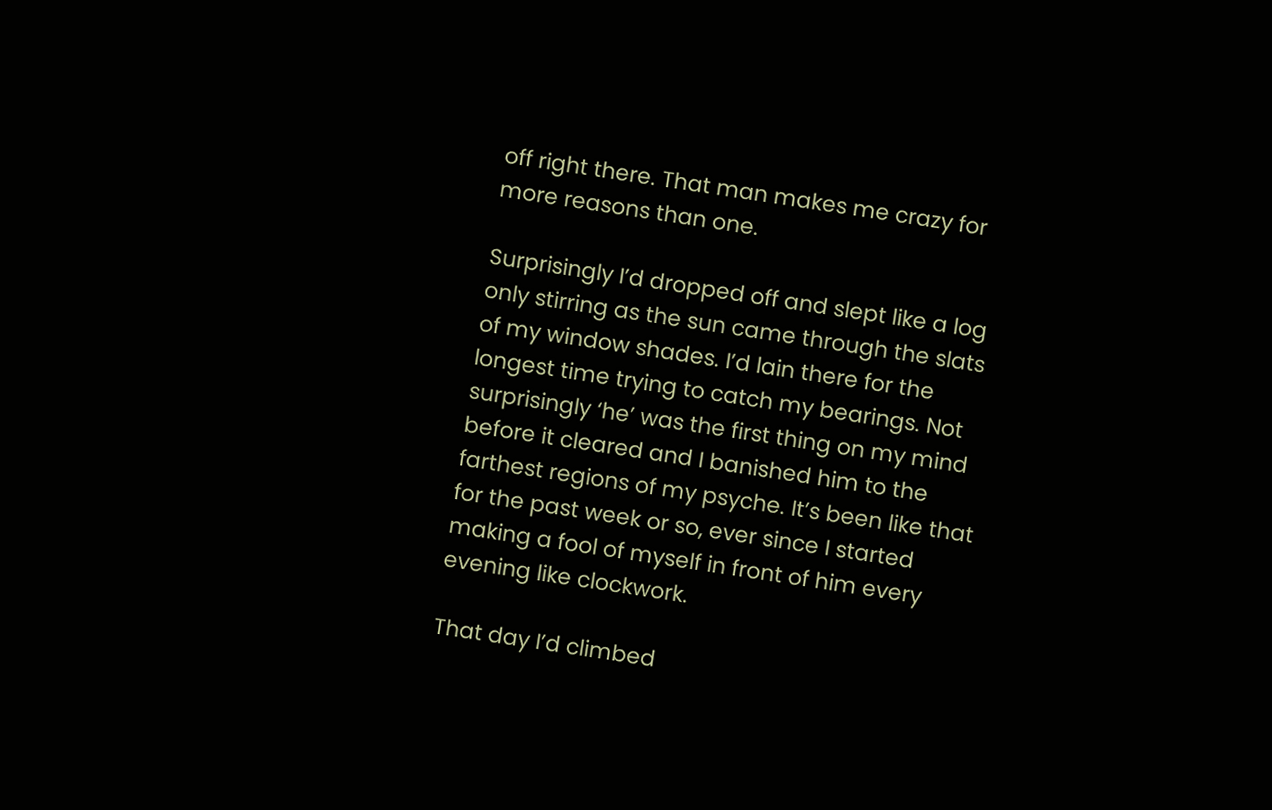off right there. That man makes me crazy for more reasons than one.

Surprisingly I’d dropped off and slept like a log only stirring as the sun came through the slats of my window shades. I’d lain there for the longest time trying to catch my bearings. Not surprisingly ‘he’ was the first thing on my mind before it cleared and I banished him to the farthest regions of my psyche. It’s been like that for the past week or so, ever since I started making a fool of myself in front of him every evening like clockwork.

That day I’d climbed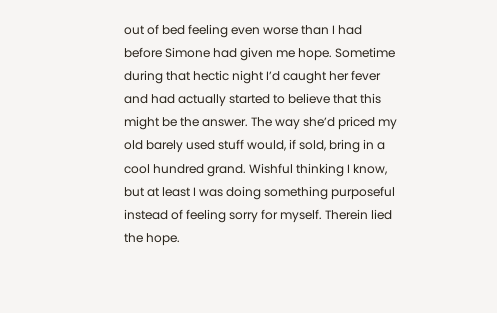out of bed feeling even worse than I had before Simone had given me hope. Sometime during that hectic night I’d caught her fever and had actually started to believe that this might be the answer. The way she’d priced my old barely used stuff would, if sold, bring in a cool hundred grand. Wishful thinking I know, but at least I was doing something purposeful instead of feeling sorry for myself. Therein lied the hope.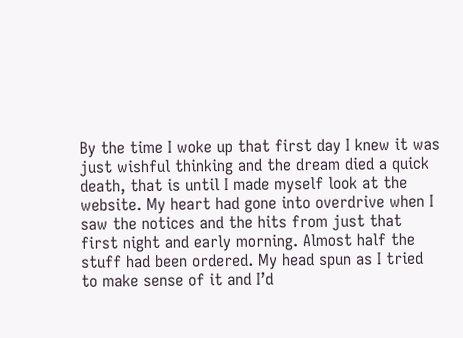By the time I woke up that first day I knew it was just wishful thinking and the dream died a quick death, that is until I made myself look at the website. My heart had gone into overdrive when I saw the notices and the hits from just that first night and early morning. Almost half the stuff had been ordered. My head spun as I tried to make sense of it and I’d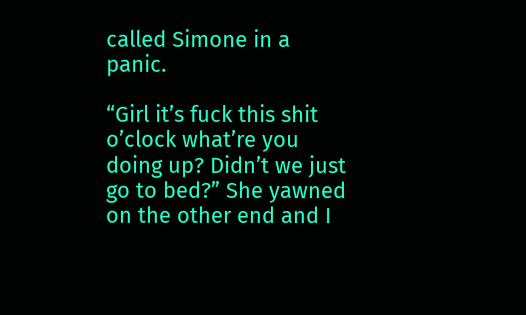called Simone in a panic.

“Girl it’s fuck this shit o’clock what’re you doing up? Didn’t we just go to bed?” She yawned on the other end and I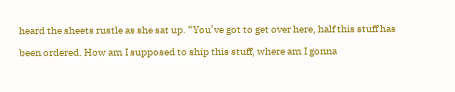heard the sheets rustle as she sat up. “You’ve got to get over here, half this stuff has been ordered. How am I supposed to ship this stuff, where am I gonna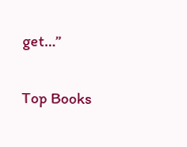get…”

Top Books